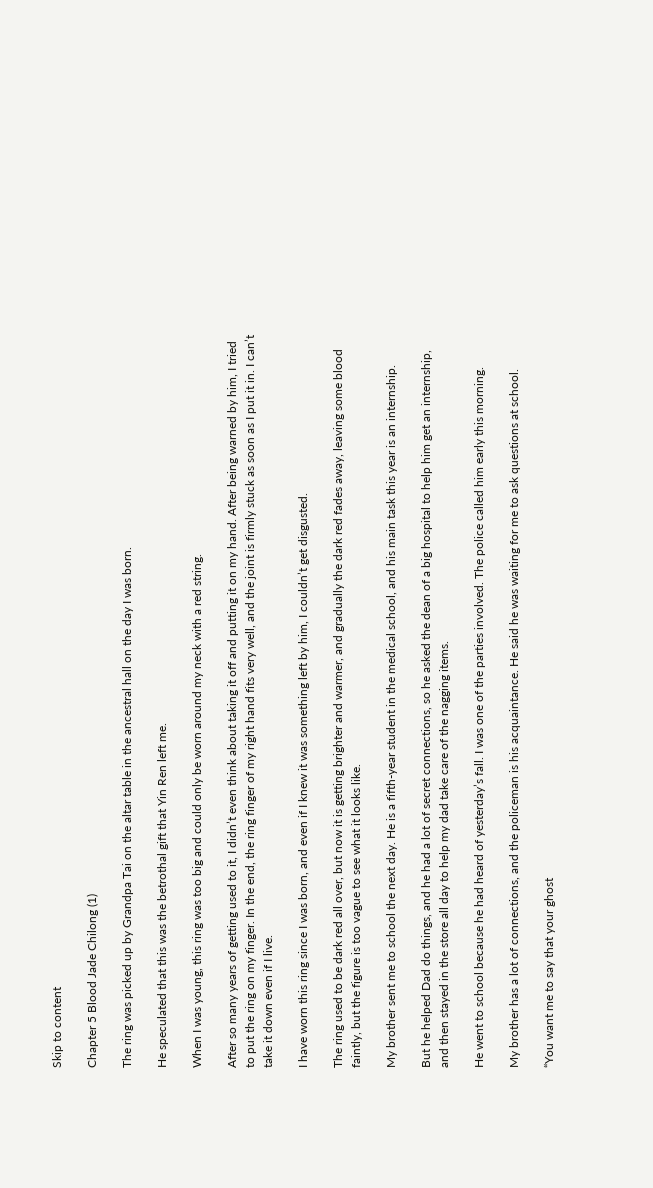Skip to content

Chapter 5 Blood Jade Chilong (1)

The ring was picked up by Grandpa Tai on the altar table in the ancestral hall on the day I was born.

He speculated that this was the betrothal gift that Yin Ren left me.

When I was young, this ring was too big and could only be worn around my neck with a red string.

After so many years of getting used to it, I didn’t even think about taking it off and putting it on my hand. After being warned by him, I tried to put the ring on my finger. In the end, the ring finger of my right hand fits very well, and the joint is firmly stuck as soon as I put it in. I can’t take it down even if I live.

I have worn this ring since I was born, and even if I knew it was something left by him, I couldn’t get disgusted.

The ring used to be dark red all over, but now it is getting brighter and warmer, and gradually the dark red fades away, leaving some blood faintly, but the figure is too vague to see what it looks like.

My brother sent me to school the next day. He is a fifth-year student in the medical school, and his main task this year is an internship.

But he helped Dad do things, and he had a lot of secret connections, so he asked the dean of a big hospital to help him get an internship, and then stayed in the store all day to help my dad take care of the nagging items.

He went to school because he had heard of yesterday’s fall. I was one of the parties involved. The police called him early this morning.

My brother has a lot of connections, and the policeman is his acquaintance. He said he was waiting for me to ask questions at school.

“You want me to say that your ghost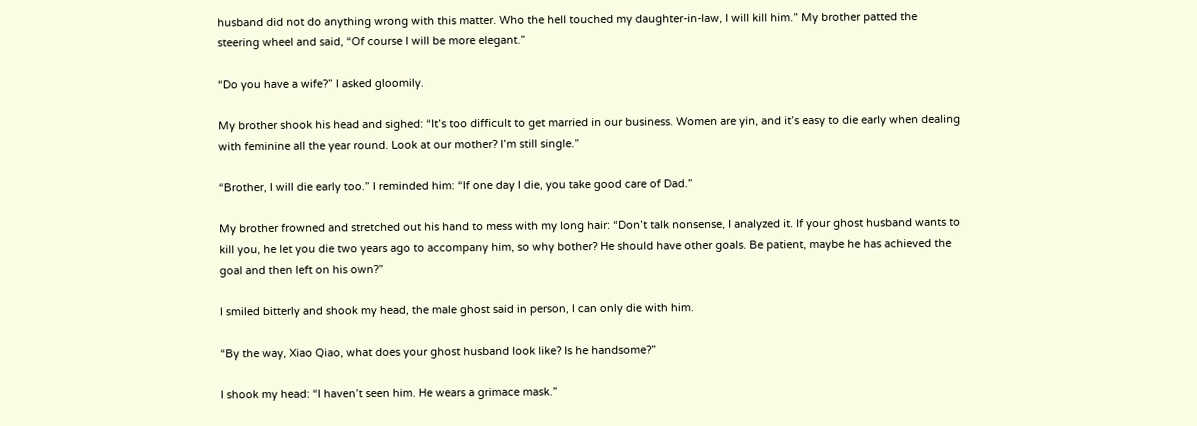husband did not do anything wrong with this matter. Who the hell touched my daughter-in-law, I will kill him.” My brother patted the steering wheel and said, “Of course I will be more elegant.”

“Do you have a wife?” I asked gloomily.

My brother shook his head and sighed: “It’s too difficult to get married in our business. Women are yin, and it’s easy to die early when dealing with feminine all the year round. Look at our mother? I’m still single.”

“Brother, I will die early too.” I reminded him: “If one day I die, you take good care of Dad.”

My brother frowned and stretched out his hand to mess with my long hair: “Don’t talk nonsense, I analyzed it. If your ghost husband wants to kill you, he let you die two years ago to accompany him, so why bother? He should have other goals. Be patient, maybe he has achieved the goal and then left on his own?”

I smiled bitterly and shook my head, the male ghost said in person, I can only die with him.

“By the way, Xiao Qiao, what does your ghost husband look like? Is he handsome?”

I shook my head: “I haven’t seen him. He wears a grimace mask.”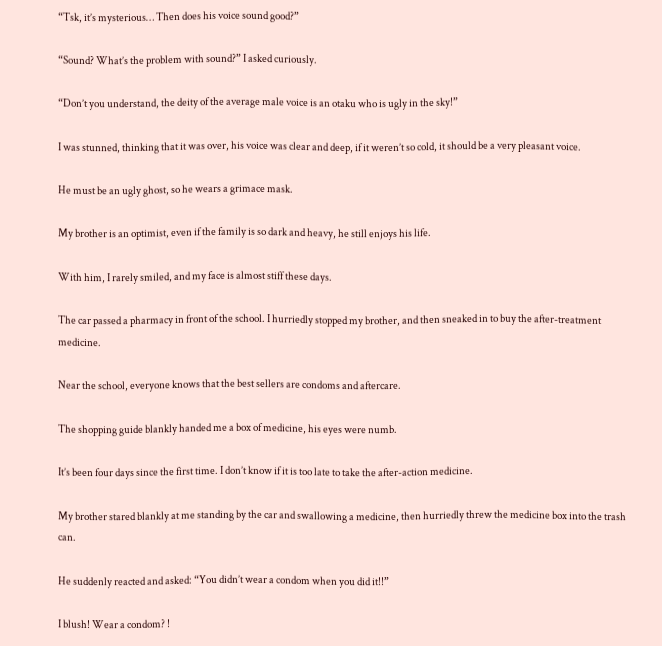“Tsk, it’s mysterious… Then does his voice sound good?”

“Sound? What’s the problem with sound?” I asked curiously.

“Don’t you understand, the deity of the average male voice is an otaku who is ugly in the sky!”

I was stunned, thinking that it was over, his voice was clear and deep, if it weren’t so cold, it should be a very pleasant voice.

He must be an ugly ghost, so he wears a grimace mask.

My brother is an optimist, even if the family is so dark and heavy, he still enjoys his life.

With him, I rarely smiled, and my face is almost stiff these days.

The car passed a pharmacy in front of the school. I hurriedly stopped my brother, and then sneaked in to buy the after-treatment medicine.

Near the school, everyone knows that the best sellers are condoms and aftercare.

The shopping guide blankly handed me a box of medicine, his eyes were numb.

It’s been four days since the first time. I don’t know if it is too late to take the after-action medicine.

My brother stared blankly at me standing by the car and swallowing a medicine, then hurriedly threw the medicine box into the trash can.

He suddenly reacted and asked: “You didn’t wear a condom when you did it!!”

I blush! Wear a condom? !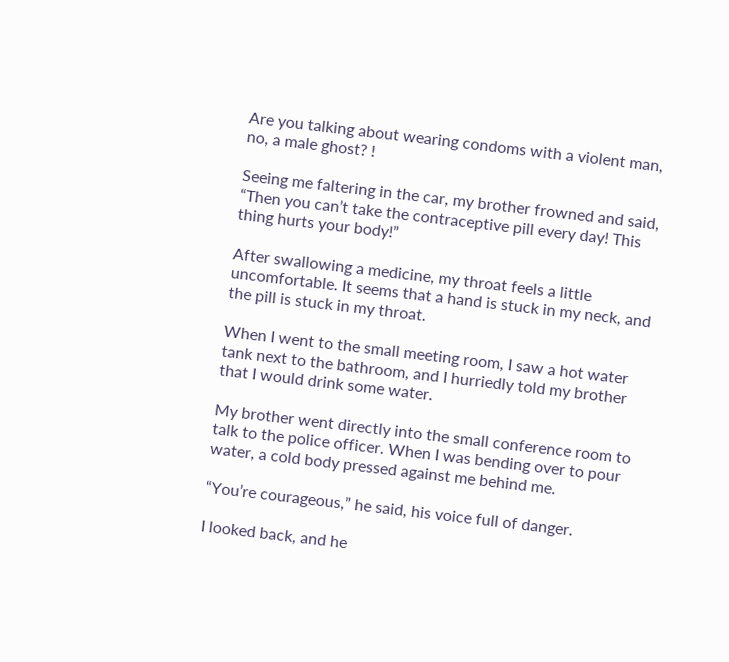Are you talking about wearing condoms with a violent man, no, a male ghost? !

Seeing me faltering in the car, my brother frowned and said, “Then you can’t take the contraceptive pill every day! This thing hurts your body!”

After swallowing a medicine, my throat feels a little uncomfortable. It seems that a hand is stuck in my neck, and the pill is stuck in my throat.

When I went to the small meeting room, I saw a hot water tank next to the bathroom, and I hurriedly told my brother that I would drink some water.

My brother went directly into the small conference room to talk to the police officer. When I was bending over to pour water, a cold body pressed against me behind me.

“You’re courageous,” he said, his voice full of danger.

I looked back, and he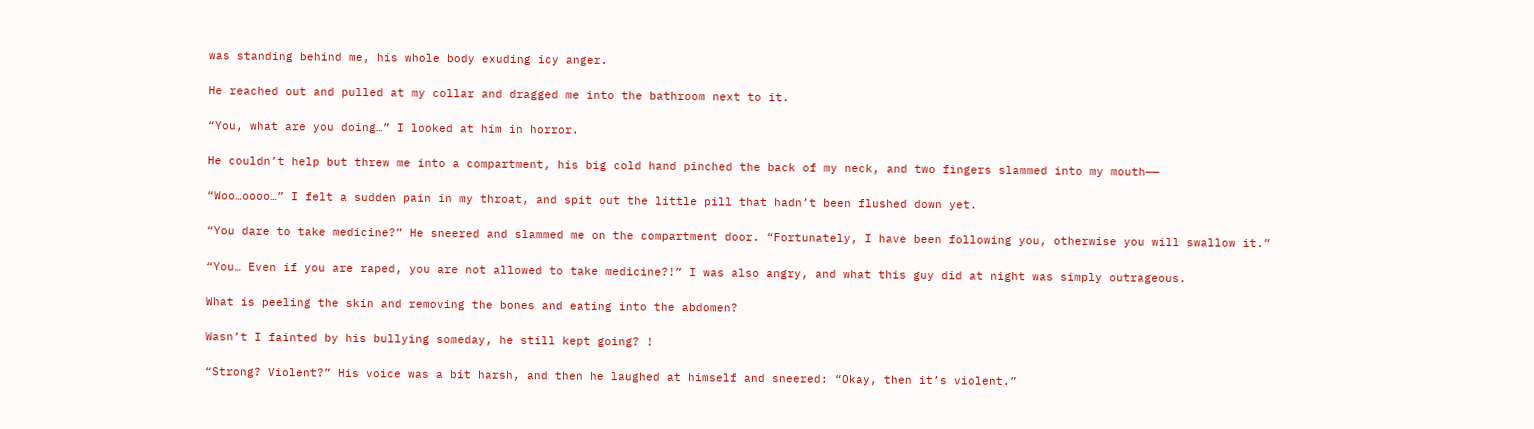was standing behind me, his whole body exuding icy anger.

He reached out and pulled at my collar and dragged me into the bathroom next to it.

“You, what are you doing…” I looked at him in horror.

He couldn’t help but threw me into a compartment, his big cold hand pinched the back of my neck, and two fingers slammed into my mouth——

“Woo…oooo…” I felt a sudden pain in my throat, and spit out the little pill that hadn’t been flushed down yet.

“You dare to take medicine?” He sneered and slammed me on the compartment door. “Fortunately, I have been following you, otherwise you will swallow it.”

“You… Even if you are raped, you are not allowed to take medicine?!” I was also angry, and what this guy did at night was simply outrageous.

What is peeling the skin and removing the bones and eating into the abdomen?

Wasn’t I fainted by his bullying someday, he still kept going? !

“Strong? Violent?” His voice was a bit harsh, and then he laughed at himself and sneered: “Okay, then it’s violent.”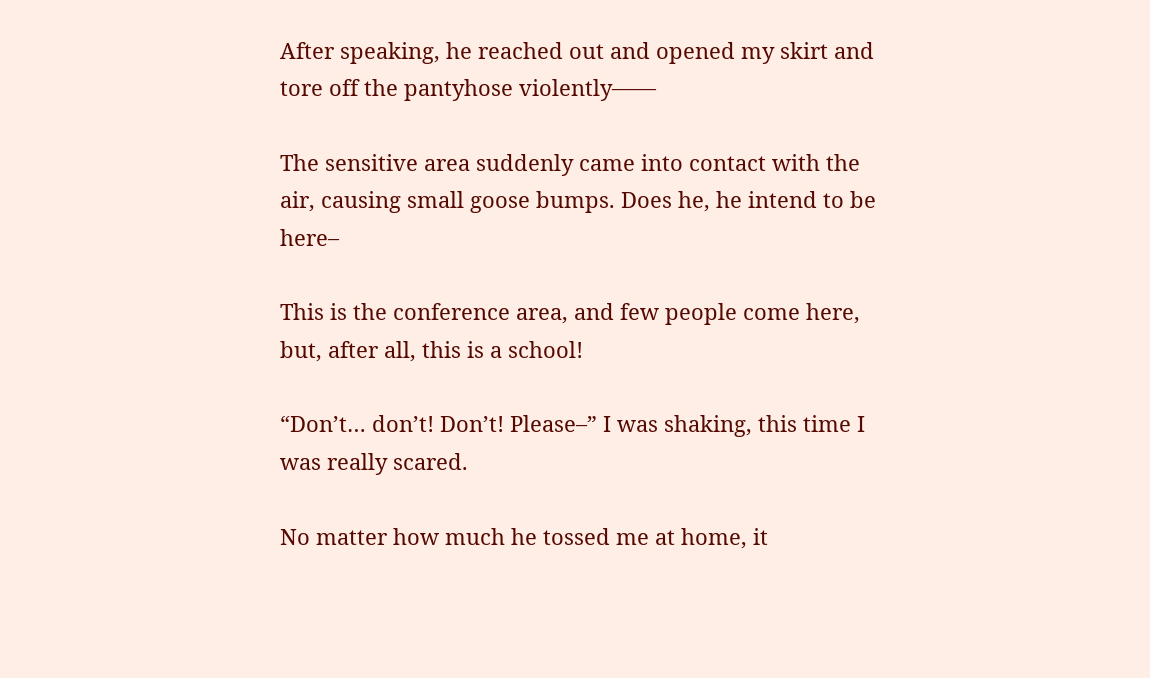After speaking, he reached out and opened my skirt and tore off the pantyhose violently——

The sensitive area suddenly came into contact with the air, causing small goose bumps. Does he, he intend to be here–

This is the conference area, and few people come here, but, after all, this is a school!

“Don’t… don’t! Don’t! Please–” I was shaking, this time I was really scared.

No matter how much he tossed me at home, it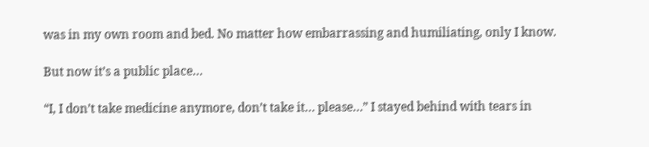was in my own room and bed. No matter how embarrassing and humiliating, only I know.

But now it’s a public place…

“I, I don’t take medicine anymore, don’t take it… please…” I stayed behind with tears in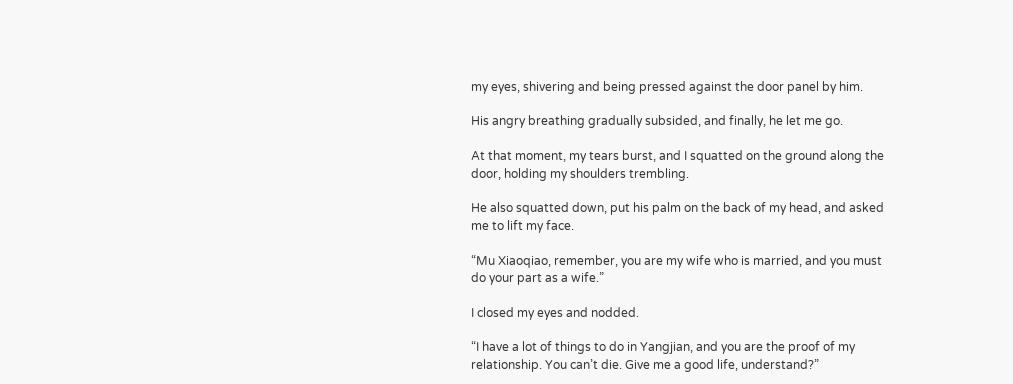my eyes, shivering and being pressed against the door panel by him.

His angry breathing gradually subsided, and finally, he let me go.

At that moment, my tears burst, and I squatted on the ground along the door, holding my shoulders trembling.

He also squatted down, put his palm on the back of my head, and asked me to lift my face.

“Mu Xiaoqiao, remember, you are my wife who is married, and you must do your part as a wife.”

I closed my eyes and nodded.

“I have a lot of things to do in Yangjian, and you are the proof of my relationship. You can’t die. Give me a good life, understand?”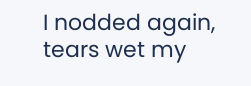I nodded again, tears wet my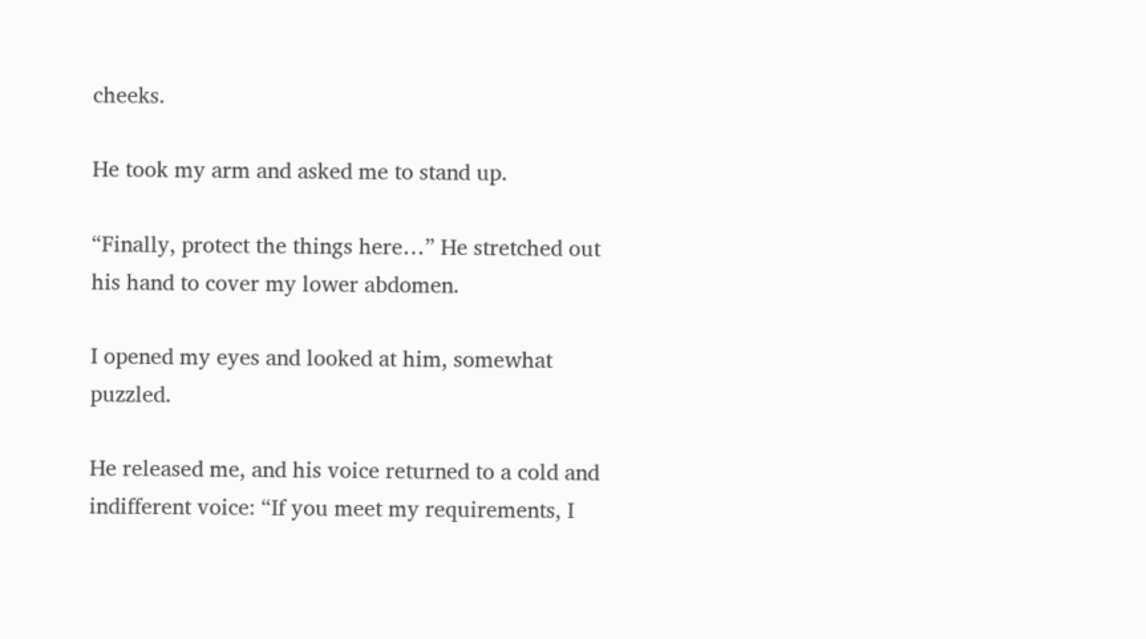cheeks.

He took my arm and asked me to stand up.

“Finally, protect the things here…” He stretched out his hand to cover my lower abdomen.

I opened my eyes and looked at him, somewhat puzzled.

He released me, and his voice returned to a cold and indifferent voice: “If you meet my requirements, I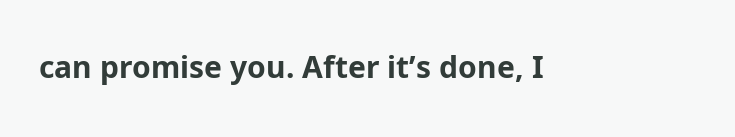can promise you. After it’s done, I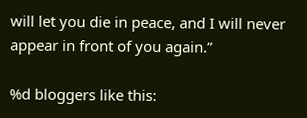will let you die in peace, and I will never appear in front of you again.”

%d bloggers like this: